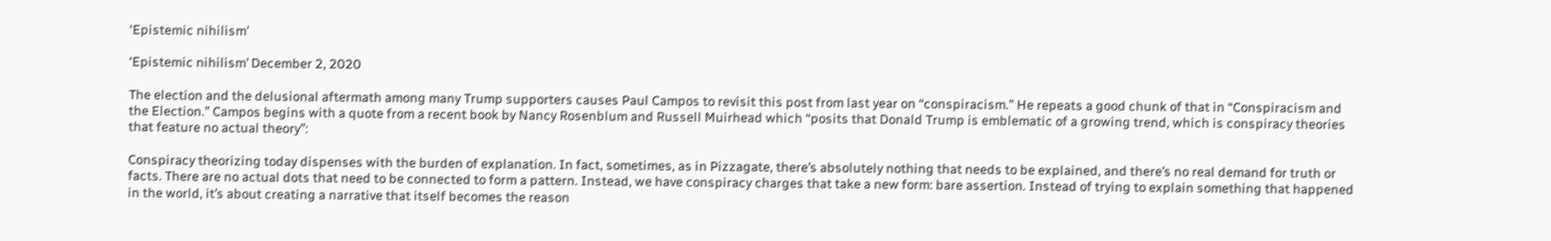‘Epistemic nihilism’

‘Epistemic nihilism’ December 2, 2020

The election and the delusional aftermath among many Trump supporters causes Paul Campos to revisit this post from last year on “conspiracism.” He repeats a good chunk of that in “Conspiracism and the Election.” Campos begins with a quote from a recent book by Nancy Rosenblum and Russell Muirhead which “posits that Donald Trump is emblematic of a growing trend, which is conspiracy theories that feature no actual theory”:

Conspiracy theorizing today dispenses with the burden of explanation. In fact, sometimes, as in Pizzagate, there’s absolutely nothing that needs to be explained, and there’s no real demand for truth or facts. There are no actual dots that need to be connected to form a pattern. Instead, we have conspiracy charges that take a new form: bare assertion. Instead of trying to explain something that happened in the world, it’s about creating a narrative that itself becomes the reason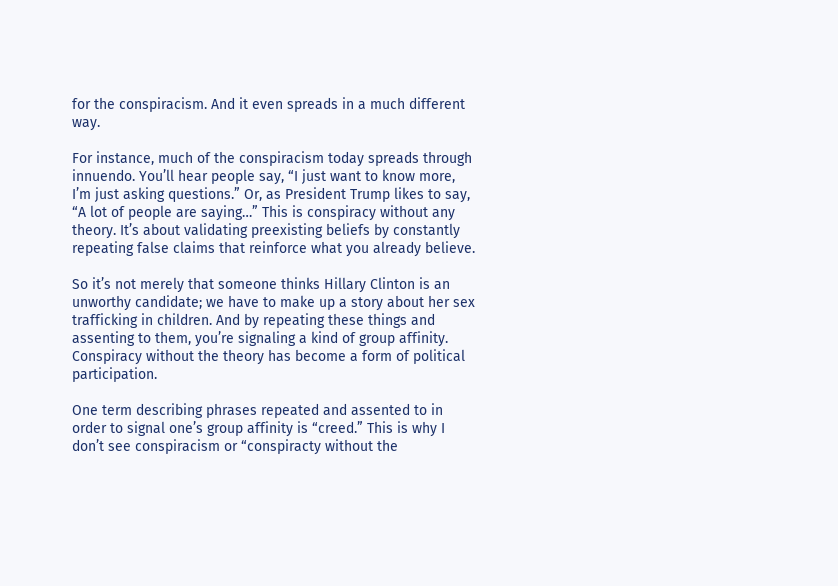for the conspiracism. And it even spreads in a much different way.

For instance, much of the conspiracism today spreads through innuendo. You’ll hear people say, “I just want to know more, I’m just asking questions.” Or, as President Trump likes to say, “A lot of people are saying…” This is conspiracy without any theory. It’s about validating preexisting beliefs by constantly repeating false claims that reinforce what you already believe.

So it’s not merely that someone thinks Hillary Clinton is an unworthy candidate; we have to make up a story about her sex trafficking in children. And by repeating these things and assenting to them, you’re signaling a kind of group affinity. Conspiracy without the theory has become a form of political participation.

One term describing phrases repeated and assented to in order to signal one’s group affinity is “creed.” This is why I don’t see conspiracism or “conspiracty without the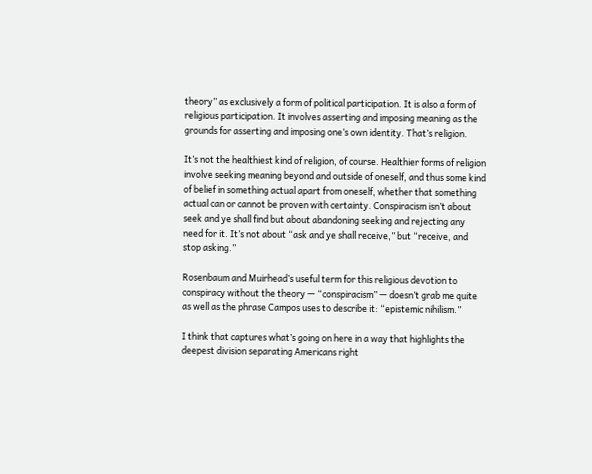theory” as exclusively a form of political participation. It is also a form of religious participation. It involves asserting and imposing meaning as the grounds for asserting and imposing one’s own identity. That’s religion.

It’s not the healthiest kind of religion, of course. Healthier forms of religion involve seeking meaning beyond and outside of oneself, and thus some kind of belief in something actual apart from oneself, whether that something actual can or cannot be proven with certainty. Conspiracism isn’t about seek and ye shall find but about abandoning seeking and rejecting any need for it. It’s not about “ask and ye shall receive,” but “receive, and stop asking.”

Rosenbaum and Muirhead’s useful term for this religious devotion to conspiracy without the theory — “conspiracism” — doesn’t grab me quite as well as the phrase Campos uses to describe it: “epistemic nihilism.”

I think that captures what’s going on here in a way that highlights the deepest division separating Americans right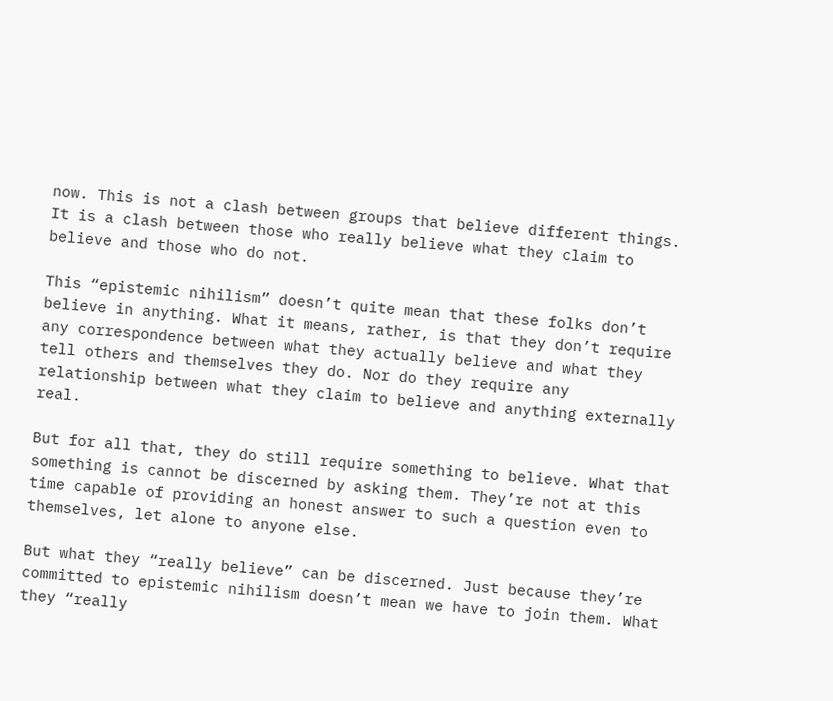now. This is not a clash between groups that believe different things. It is a clash between those who really believe what they claim to believe and those who do not.

This “epistemic nihilism” doesn’t quite mean that these folks don’t believe in anything. What it means, rather, is that they don’t require any correspondence between what they actually believe and what they tell others and themselves they do. Nor do they require any relationship between what they claim to believe and anything externally real.

But for all that, they do still require something to believe. What that something is cannot be discerned by asking them. They’re not at this time capable of providing an honest answer to such a question even to themselves, let alone to anyone else.

But what they “really believe” can be discerned. Just because they’re committed to epistemic nihilism doesn’t mean we have to join them. What they “really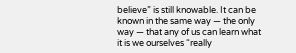believe” is still knowable. It can be known in the same way — the only way — that any of us can learn what it is we ourselves “really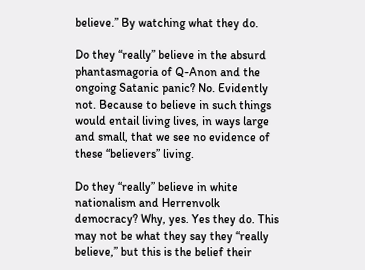believe.” By watching what they do.

Do they “really” believe in the absurd phantasmagoria of Q-Anon and the ongoing Satanic panic? No. Evidently not. Because to believe in such things would entail living lives, in ways large and small, that we see no evidence of these “believers” living.

Do they “really” believe in white nationalism and Herrenvolk democracy? Why, yes. Yes they do. This may not be what they say they “really believe,” but this is the belief their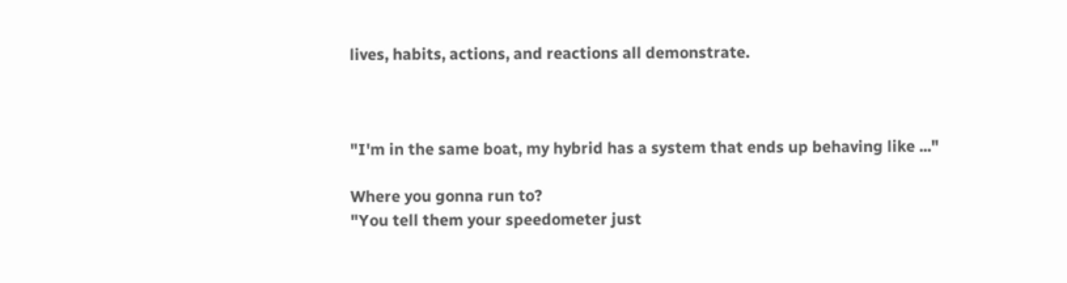lives, habits, actions, and reactions all demonstrate.



"I'm in the same boat, my hybrid has a system that ends up behaving like ..."

Where you gonna run to?
"You tell them your speedometer just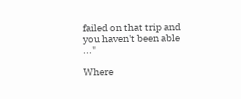failed on that trip and you haven't been able ..."

Where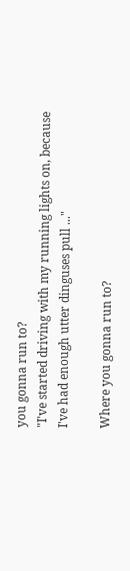you gonna run to?
"I've started driving with my running lights on, because I've had enough utter dinguses pull ..."

Where you gonna run to?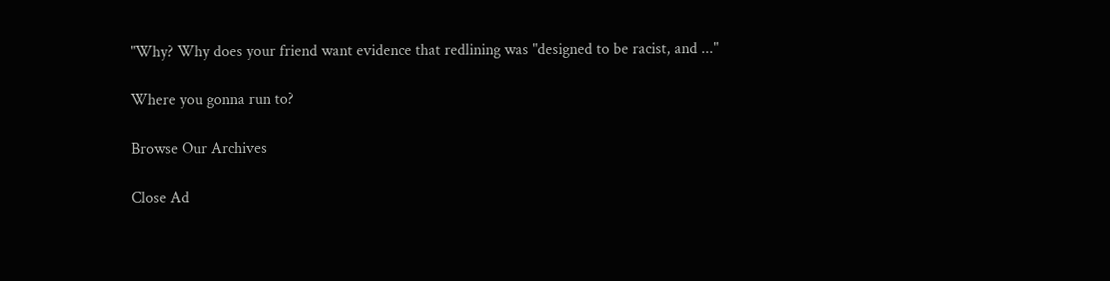"Why? Why does your friend want evidence that redlining was "designed to be racist, and ..."

Where you gonna run to?

Browse Our Archives

Close Ad